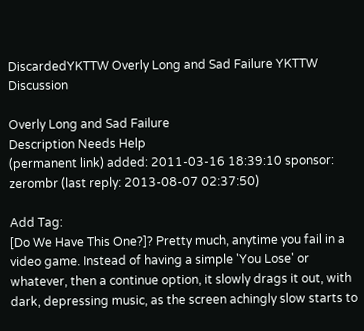DiscardedYKTTW Overly Long and Sad Failure YKTTW Discussion

Overly Long and Sad Failure
Description Needs Help
(permanent link) added: 2011-03-16 18:39:10 sponsor: zerombr (last reply: 2013-08-07 02:37:50)

Add Tag:
[Do We Have This One?]? Pretty much, anytime you fail in a video game. Instead of having a simple 'You Lose' or whatever, then a continue option, it slowly drags it out, with dark, depressing music, as the screen achingly slow starts to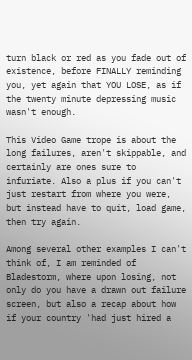turn black or red as you fade out of existence, before FINALLY reminding you, yet again that YOU LOSE, as if the twenty minute depressing music wasn't enough.

This Video Game trope is about the long failures, aren't skippable, and certainly are ones sure to infuriate. Also a plus if you can't just restart from where you were, but instead have to quit, load game, then try again.

Among several other examples I can't think of, I am reminded of Bladestorm, where upon losing, not only do you have a drawn out failure screen, but also a recap about how if your country 'had just hired a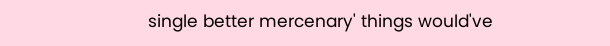single better mercenary' things would've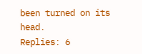been turned on its head.
Replies: 6